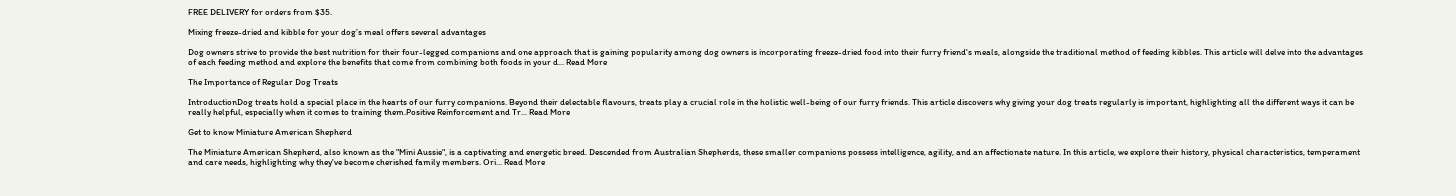FREE DELIVERY for orders from $35.

Mixing freeze-dried and kibble for your dog’s meal offers several advantages

Dog owners strive to provide the best nutrition for their four-legged companions and one approach that is gaining popularity among dog owners is incorporating freeze-dried food into their furry friend's meals, alongside the traditional method of feeding kibbles. This article will delve into the advantages of each feeding method and explore the benefits that come from combining both foods in your d... Read More

The Importance of Regular Dog Treats

IntroductionDog treats hold a special place in the hearts of our furry companions. Beyond their delectable flavours, treats play a crucial role in the holistic well-being of our furry friends. This article discovers why giving your dog treats regularly is important, highlighting all the different ways it can be really helpful, especially when it comes to training them.Positive Reinforcement and Tr... Read More

Get to know Miniature American Shepherd

The Miniature American Shepherd, also known as the "Mini Aussie", is a captivating and energetic breed. Descended from Australian Shepherds, these smaller companions possess intelligence, agility, and an affectionate nature. In this article, we explore their history, physical characteristics, temperament and care needs, highlighting why they've become cherished family members. Ori... Read More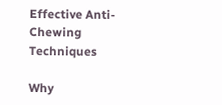Effective Anti-Chewing Techniques

Why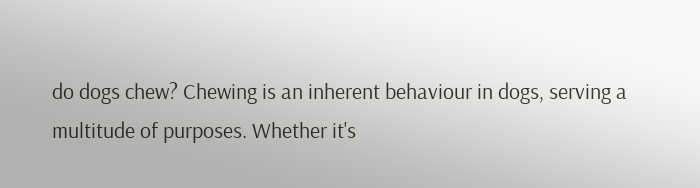do dogs chew? Chewing is an inherent behaviour in dogs, serving a multitude of purposes. Whether it's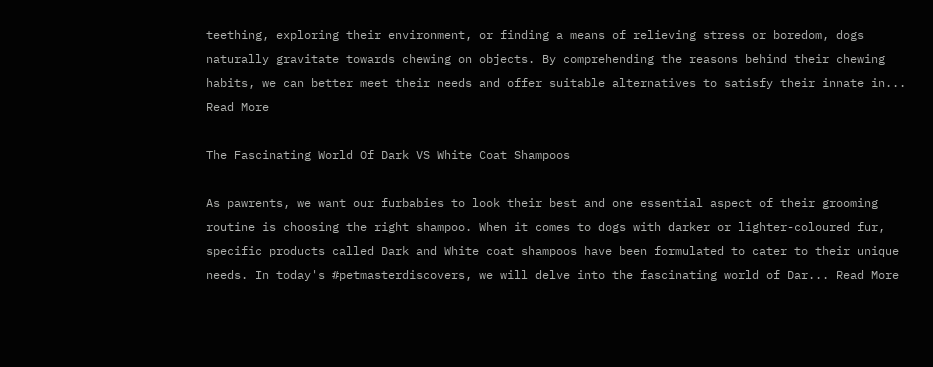teething, exploring their environment, or finding a means of relieving stress or boredom, dogs naturally gravitate towards chewing on objects. By comprehending the reasons behind their chewing habits, we can better meet their needs and offer suitable alternatives to satisfy their innate in... Read More

The Fascinating World Of Dark VS White Coat Shampoos

As pawrents, we want our furbabies to look their best and one essential aspect of their grooming routine is choosing the right shampoo. When it comes to dogs with darker or lighter-coloured fur, specific products called Dark and White coat shampoos have been formulated to cater to their unique needs. In today's #petmasterdiscovers, we will delve into the fascinating world of Dar... Read More